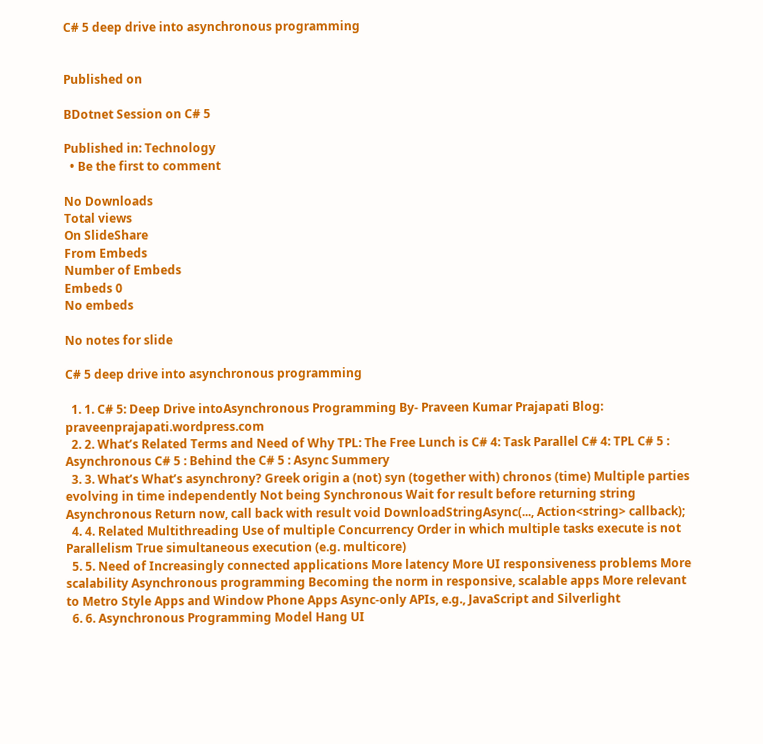C# 5 deep drive into asynchronous programming


Published on

BDotnet Session on C# 5

Published in: Technology
  • Be the first to comment

No Downloads
Total views
On SlideShare
From Embeds
Number of Embeds
Embeds 0
No embeds

No notes for slide

C# 5 deep drive into asynchronous programming

  1. 1. C# 5: Deep Drive intoAsynchronous Programming By- Praveen Kumar Prajapati Blog: praveenprajapati.wordpress.com
  2. 2. What’s Related Terms and Need of Why TPL: The Free Lunch is C# 4: Task Parallel C# 4: TPL C# 5 : Asynchronous C# 5 : Behind the C# 5 : Async Summery
  3. 3. What’s What’s asynchrony? Greek origin a (not) syn (together with) chronos (time) Multiple parties evolving in time independently Not being Synchronous Wait for result before returning string Asynchronous Return now, call back with result void DownloadStringAsync(..., Action<string> callback);
  4. 4. Related Multithreading Use of multiple Concurrency Order in which multiple tasks execute is not Parallelism True simultaneous execution (e.g. multicore)
  5. 5. Need of Increasingly connected applications More latency More UI responsiveness problems More scalability Asynchronous programming Becoming the norm in responsive, scalable apps More relevant to Metro Style Apps and Window Phone Apps Async-only APIs, e.g., JavaScript and Silverlight
  6. 6. Asynchronous Programming Model Hang UI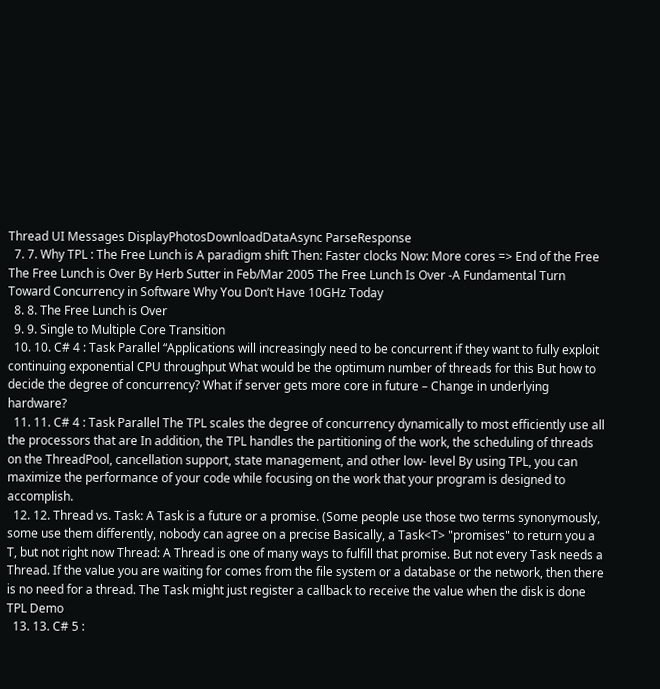Thread UI Messages DisplayPhotosDownloadDataAsync ParseResponse
  7. 7. Why TPL : The Free Lunch is A paradigm shift Then: Faster clocks Now: More cores => End of the Free The Free Lunch is Over By Herb Sutter in Feb/Mar 2005 The Free Lunch Is Over -A Fundamental Turn Toward Concurrency in Software Why You Don’t Have 10GHz Today
  8. 8. The Free Lunch is Over
  9. 9. Single to Multiple Core Transition
  10. 10. C# 4 : Task Parallel “Applications will increasingly need to be concurrent if they want to fully exploit continuing exponential CPU throughput What would be the optimum number of threads for this But how to decide the degree of concurrency? What if server gets more core in future – Change in underlying hardware?
  11. 11. C# 4 : Task Parallel The TPL scales the degree of concurrency dynamically to most efficiently use all the processors that are In addition, the TPL handles the partitioning of the work, the scheduling of threads on the ThreadPool, cancellation support, state management, and other low- level By using TPL, you can maximize the performance of your code while focusing on the work that your program is designed to accomplish.
  12. 12. Thread vs. Task: A Task is a future or a promise. (Some people use those two terms synonymously, some use them differently, nobody can agree on a precise Basically, a Task<T> "promises" to return you a T, but not right now Thread: A Thread is one of many ways to fulfill that promise. But not every Task needs a Thread. If the value you are waiting for comes from the file system or a database or the network, then there is no need for a thread. The Task might just register a callback to receive the value when the disk is done TPL Demo
  13. 13. C# 5 :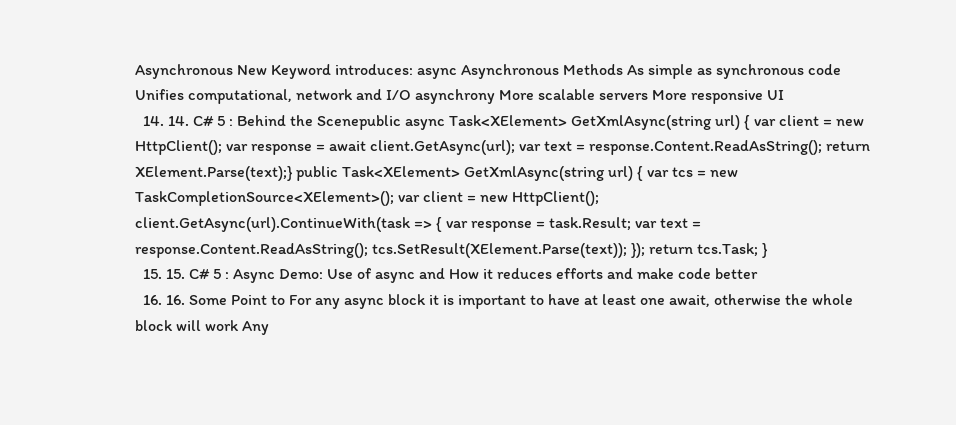Asynchronous New Keyword introduces: async Asynchronous Methods As simple as synchronous code Unifies computational, network and I/O asynchrony More scalable servers More responsive UI
  14. 14. C# 5 : Behind the Scenepublic async Task<XElement> GetXmlAsync(string url) { var client = new HttpClient(); var response = await client.GetAsync(url); var text = response.Content.ReadAsString(); return XElement.Parse(text);} public Task<XElement> GetXmlAsync(string url) { var tcs = new TaskCompletionSource<XElement>(); var client = new HttpClient(); client.GetAsync(url).ContinueWith(task => { var response = task.Result; var text = response.Content.ReadAsString(); tcs.SetResult(XElement.Parse(text)); }); return tcs.Task; }
  15. 15. C# 5 : Async Demo: Use of async and How it reduces efforts and make code better
  16. 16. Some Point to For any async block it is important to have at least one await, otherwise the whole block will work Any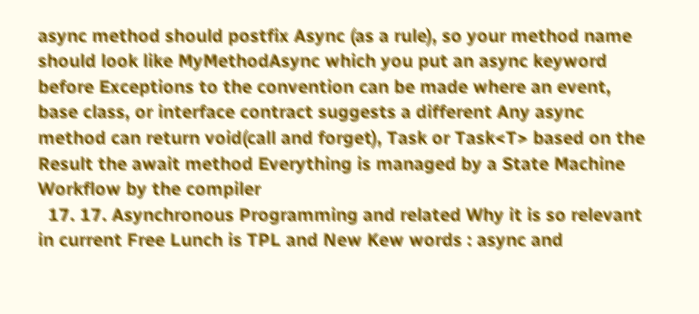async method should postfix Async (as a rule), so your method name should look like MyMethodAsync which you put an async keyword before Exceptions to the convention can be made where an event, base class, or interface contract suggests a different Any async method can return void(call and forget), Task or Task<T> based on the Result the await method Everything is managed by a State Machine Workflow by the compiler
  17. 17. Asynchronous Programming and related Why it is so relevant in current Free Lunch is TPL and New Kew words : async and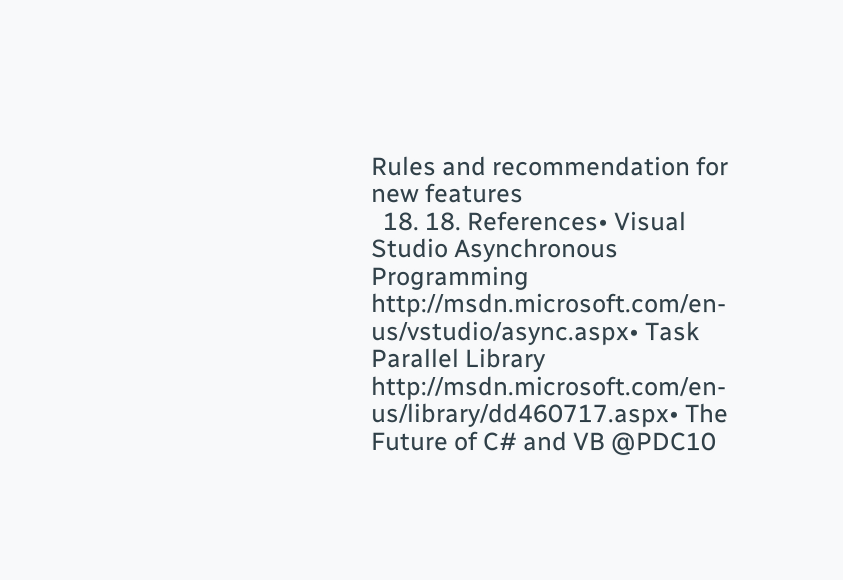Rules and recommendation for new features
  18. 18. References• Visual Studio Asynchronous Programming http://msdn.microsoft.com/en-us/vstudio/async.aspx• Task Parallel Library http://msdn.microsoft.com/en-us/library/dd460717.aspx• The Future of C# and VB @PDC10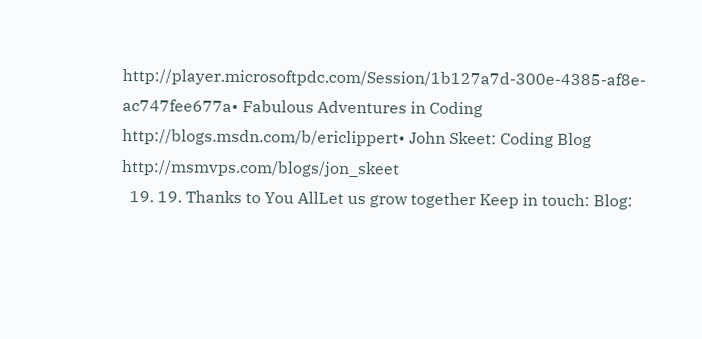http://player.microsoftpdc.com/Session/1b127a7d-300e-4385-af8e-ac747fee677a• Fabulous Adventures in Coding http://blogs.msdn.com/b/ericlippert• John Skeet: Coding Blog http://msmvps.com/blogs/jon_skeet
  19. 19. Thanks to You AllLet us grow together Keep in touch: Blog: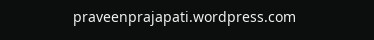praveenprajapati.wordpress.com